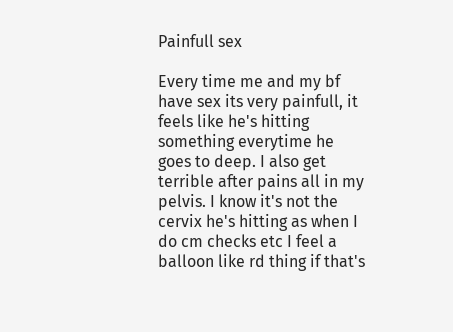Painfull sex

Every time me and my bf have sex its very painfull, it feels like he's hitting something everytime he goes to deep. I also get terrible after pains all in my pelvis. I know it's not the cervix he's hitting as when I do cm checks etc I feel a balloon like rd thing if that's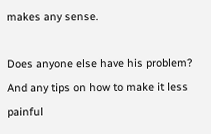makes any sense.

Does anyone else have his problem? And any tips on how to make it less painful